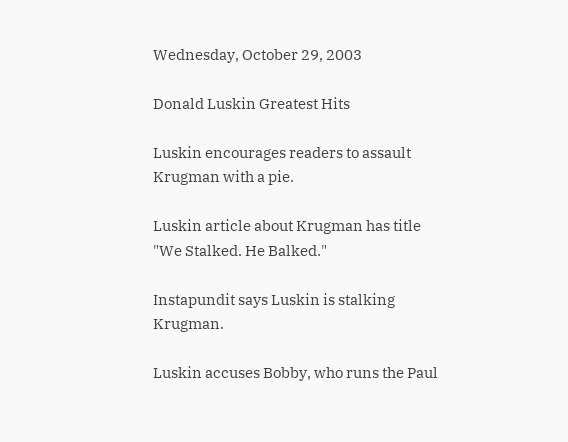Wednesday, October 29, 2003

Donald Luskin Greatest Hits

Luskin encourages readers to assault Krugman with a pie.

Luskin article about Krugman has title "We Stalked. He Balked."

Instapundit says Luskin is stalking Krugman.

Luskin accuses Bobby, who runs the Paul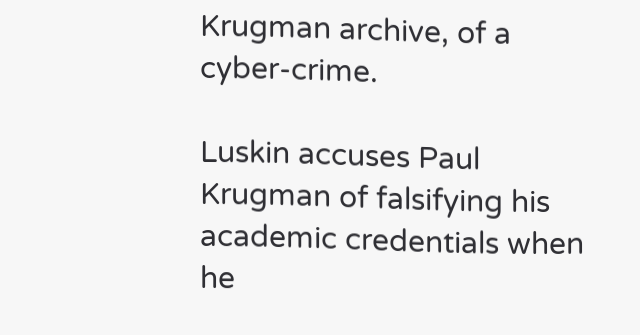Krugman archive, of a cyber-crime.

Luskin accuses Paul Krugman of falsifying his academic credentials when he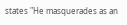states "He masquerades as an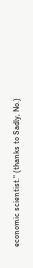economic scientist." (thanks to Sadly, No.)